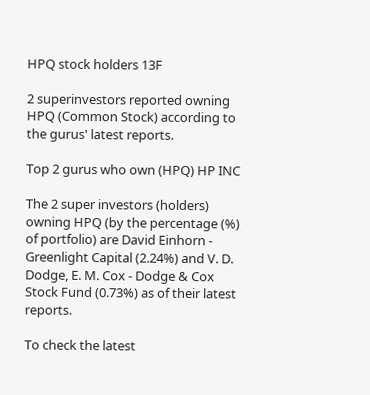HPQ stock holders 13F

2 superinvestors reported owning HPQ (Common Stock) according to the gurus' latest reports.

Top 2 gurus who own (HPQ) HP INC

The 2 super investors (holders) owning HPQ (by the percentage (%) of portfolio) are David Einhorn - Greenlight Capital (2.24%) and V. D. Dodge, E. M. Cox - Dodge & Cox Stock Fund (0.73%) as of their latest reports.

To check the latest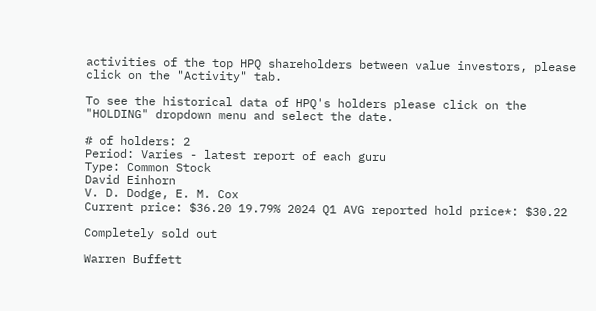activities of the top HPQ shareholders between value investors, please click on the "Activity" tab.

To see the historical data of HPQ's holders please click on the "HOLDING" dropdown menu and select the date.

# of holders: 2
Period: Varies - latest report of each guru
Type: Common Stock
David Einhorn
V. D. Dodge, E. M. Cox
Current price: $36.20 19.79% 2024 Q1 AVG reported hold price*: $30.22

Completely sold out

Warren Buffett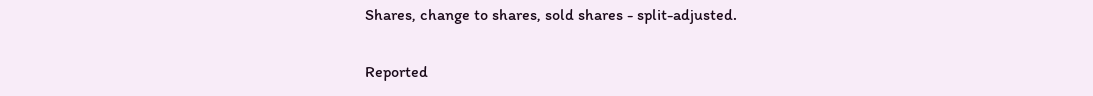Shares, change to shares, sold shares - split-adjusted.

Reported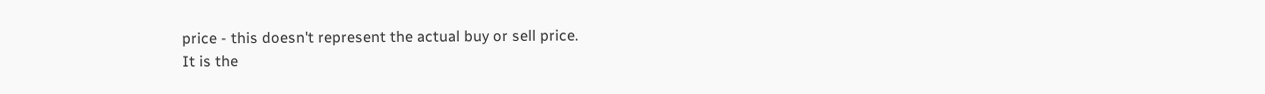price - this doesn't represent the actual buy or sell price.
It is the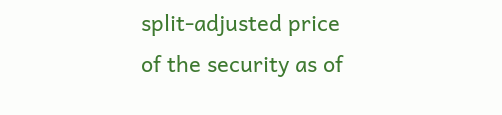split-adjusted price of the security as of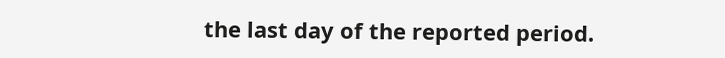the last day of the reported period.